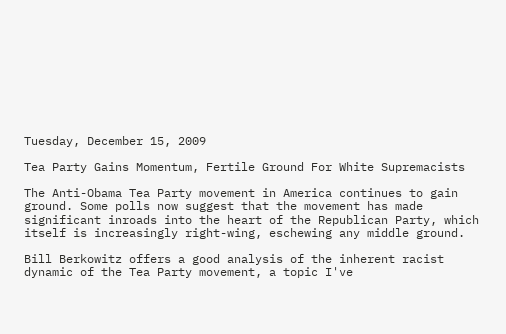Tuesday, December 15, 2009

Tea Party Gains Momentum, Fertile Ground For White Supremacists

The Anti-Obama Tea Party movement in America continues to gain ground. Some polls now suggest that the movement has made significant inroads into the heart of the Republican Party, which itself is increasingly right-wing, eschewing any middle ground.

Bill Berkowitz offers a good analysis of the inherent racist dynamic of the Tea Party movement, a topic I've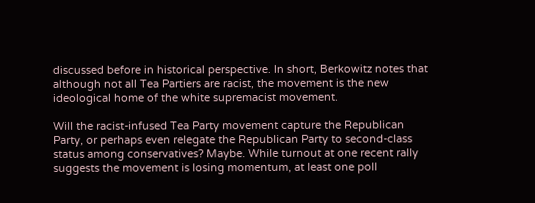discussed before in historical perspective. In short, Berkowitz notes that although not all Tea Partiers are racist, the movement is the new ideological home of the white supremacist movement.

Will the racist-infused Tea Party movement capture the Republican Party, or perhaps even relegate the Republican Party to second-class status among conservatives? Maybe. While turnout at one recent rally suggests the movement is losing momentum, at least one poll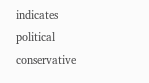indicates political conservative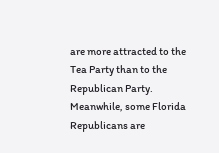are more attracted to the Tea Party than to the Republican Party. Meanwhile, some Florida Republicans are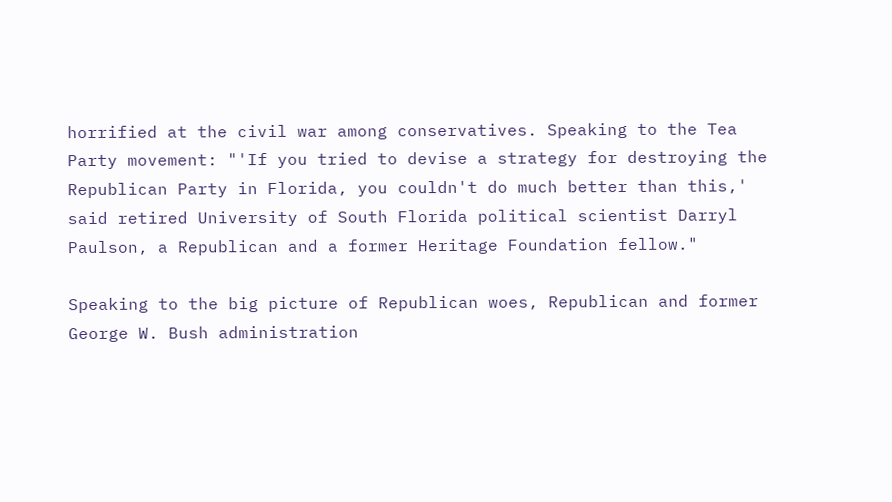horrified at the civil war among conservatives. Speaking to the Tea Party movement: "'If you tried to devise a strategy for destroying the Republican Party in Florida, you couldn't do much better than this,' said retired University of South Florida political scientist Darryl Paulson, a Republican and a former Heritage Foundation fellow."

Speaking to the big picture of Republican woes, Republican and former George W. Bush administration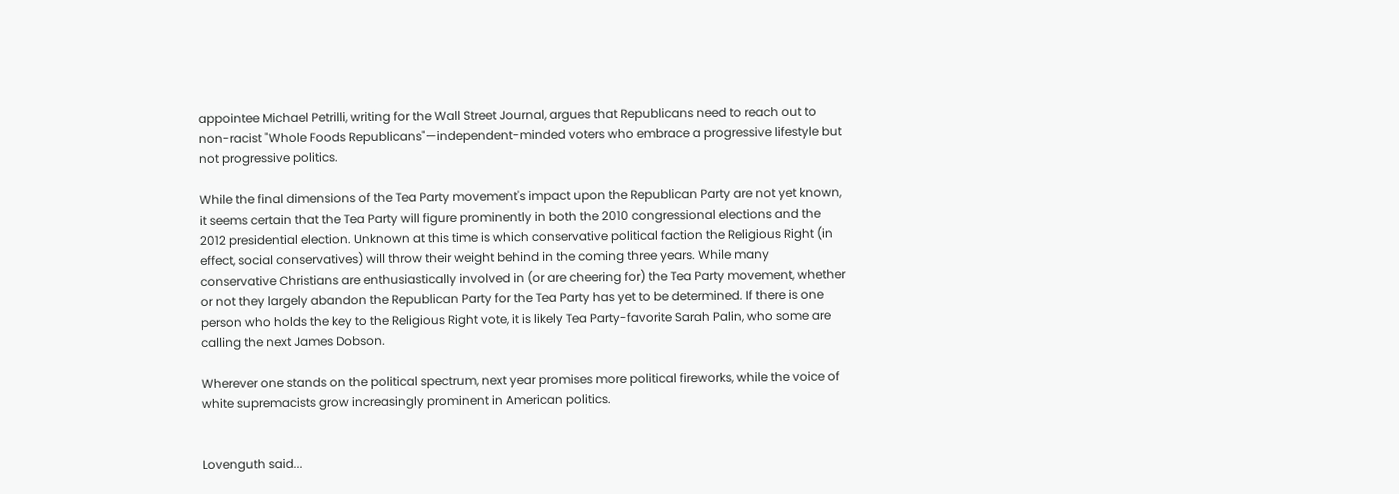appointee Michael Petrilli, writing for the Wall Street Journal, argues that Republicans need to reach out to non-racist "Whole Foods Republicans"—independent-minded voters who embrace a progressive lifestyle but not progressive politics.

While the final dimensions of the Tea Party movement's impact upon the Republican Party are not yet known, it seems certain that the Tea Party will figure prominently in both the 2010 congressional elections and the 2012 presidential election. Unknown at this time is which conservative political faction the Religious Right (in effect, social conservatives) will throw their weight behind in the coming three years. While many conservative Christians are enthusiastically involved in (or are cheering for) the Tea Party movement, whether or not they largely abandon the Republican Party for the Tea Party has yet to be determined. If there is one person who holds the key to the Religious Right vote, it is likely Tea Party-favorite Sarah Palin, who some are calling the next James Dobson.

Wherever one stands on the political spectrum, next year promises more political fireworks, while the voice of white supremacists grow increasingly prominent in American politics.


Lovenguth said...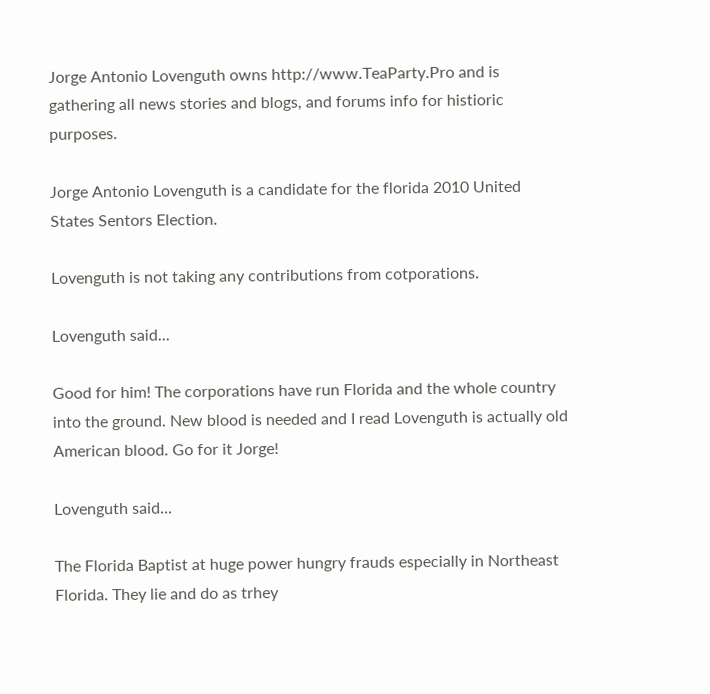Jorge Antonio Lovenguth owns http://www.TeaParty.Pro and is gathering all news stories and blogs, and forums info for histioric purposes.

Jorge Antonio Lovenguth is a candidate for the florida 2010 United States Sentors Election.

Lovenguth is not taking any contributions from cotporations.

Lovenguth said...

Good for him! The corporations have run Florida and the whole country into the ground. New blood is needed and I read Lovenguth is actually old American blood. Go for it Jorge!

Lovenguth said...

The Florida Baptist at huge power hungry frauds especially in Northeast Florida. They lie and do as trhey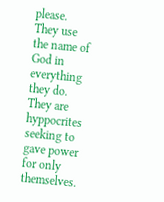please. They use the name of God in everything they do. They are hyppocrites seeking to gave power for only themselves.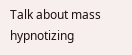Talk about mass hypnotizing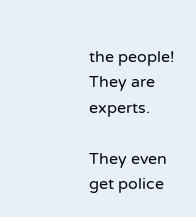the people! They are experts.

They even get police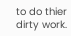to do thier dirty work.